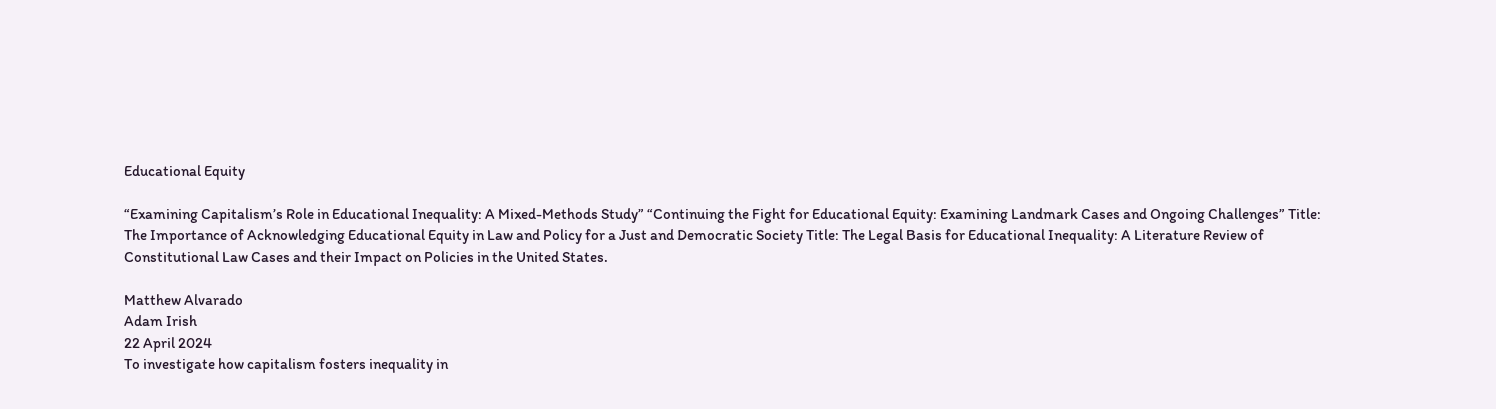Educational Equity

“Examining Capitalism’s Role in Educational Inequality: A Mixed-Methods Study” “Continuing the Fight for Educational Equity: Examining Landmark Cases and Ongoing Challenges” Title: The Importance of Acknowledging Educational Equity in Law and Policy for a Just and Democratic Society Title: The Legal Basis for Educational Inequality: A Literature Review of Constitutional Law Cases and their Impact on Policies in the United States.

Matthew Alvarado
Adam Irish
22 April 2024
To investigate how capitalism fosters inequality in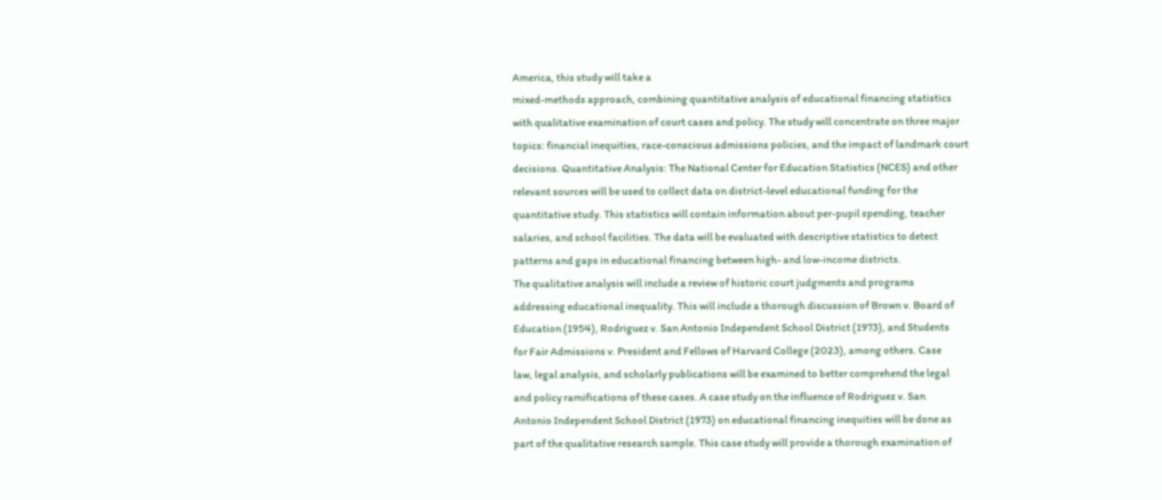America, this study will take a
mixed-methods approach, combining quantitative analysis of educational financing statistics
with qualitative examination of court cases and policy. The study will concentrate on three major
topics: financial inequities, race-conscious admissions policies, and the impact of landmark court
decisions. Quantitative Analysis: The National Center for Education Statistics (NCES) and other
relevant sources will be used to collect data on district-level educational funding for the
quantitative study. This statistics will contain information about per-pupil spending, teacher
salaries, and school facilities. The data will be evaluated with descriptive statistics to detect
patterns and gaps in educational financing between high- and low-income districts.
The qualitative analysis will include a review of historic court judgments and programs
addressing educational inequality. This will include a thorough discussion of Brown v. Board of
Education (1954), Rodriguez v. San Antonio Independent School District (1973), and Students
for Fair Admissions v. President and Fellows of Harvard College (2023), among others. Case
law, legal analysis, and scholarly publications will be examined to better comprehend the legal
and policy ramifications of these cases. A case study on the influence of Rodriguez v. San
Antonio Independent School District (1973) on educational financing inequities will be done as
part of the qualitative research sample. This case study will provide a thorough examination of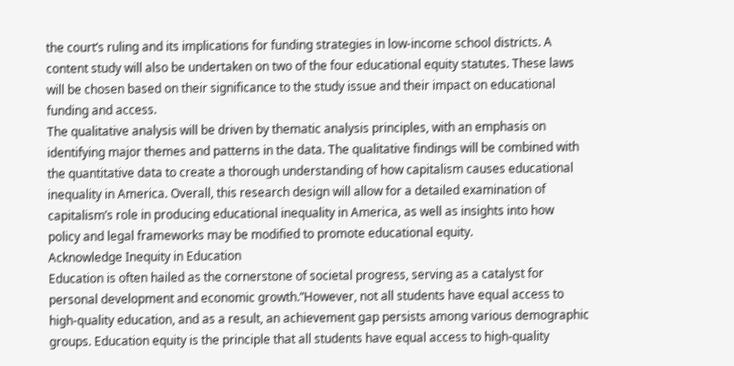the court’s ruling and its implications for funding strategies in low-income school districts. A
content study will also be undertaken on two of the four educational equity statutes. These laws
will be chosen based on their significance to the study issue and their impact on educational
funding and access.
The qualitative analysis will be driven by thematic analysis principles, with an emphasis on
identifying major themes and patterns in the data. The qualitative findings will be combined with
the quantitative data to create a thorough understanding of how capitalism causes educational
inequality in America. Overall, this research design will allow for a detailed examination of
capitalism’s role in producing educational inequality in America, as well as insights into how
policy and legal frameworks may be modified to promote educational equity.
Acknowledge Inequity in Education
Education is often hailed as the cornerstone of societal progress, serving as a catalyst for
personal development and economic growth.”However, not all students have equal access to
high-quality education, and as a result, an achievement gap persists among various demographic
groups. Education equity is the principle that all students have equal access to high-quality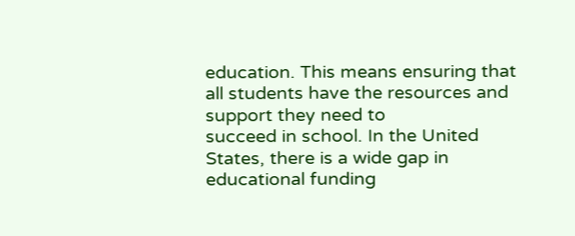education. This means ensuring that all students have the resources and support they need to
succeed in school. In the United States, there is a wide gap in educational funding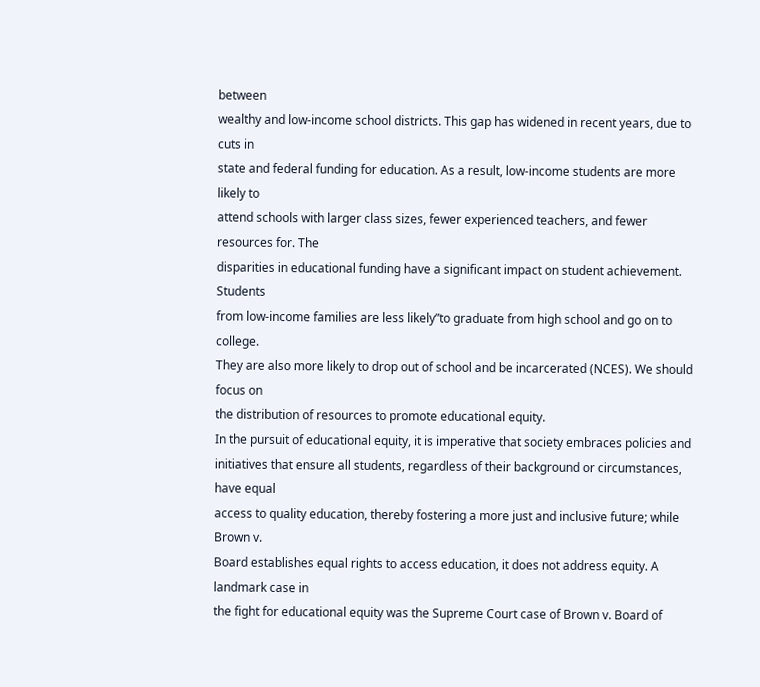between
wealthy and low-income school districts. This gap has widened in recent years, due to cuts in
state and federal funding for education. As a result, low-income students are more likely to
attend schools with larger class sizes, fewer experienced teachers, and fewer resources for. The
disparities in educational funding have a significant impact on student achievement. Students
from low-income families are less likely”to graduate from high school and go on to college.
They are also more likely to drop out of school and be incarcerated (NCES). We should focus on
the distribution of resources to promote educational equity.
In the pursuit of educational equity, it is imperative that society embraces policies and
initiatives that ensure all students, regardless of their background or circumstances, have equal
access to quality education, thereby fostering a more just and inclusive future; while Brown v.
Board establishes equal rights to access education, it does not address equity. A landmark case in
the fight for educational equity was the Supreme Court case of Brown v. Board of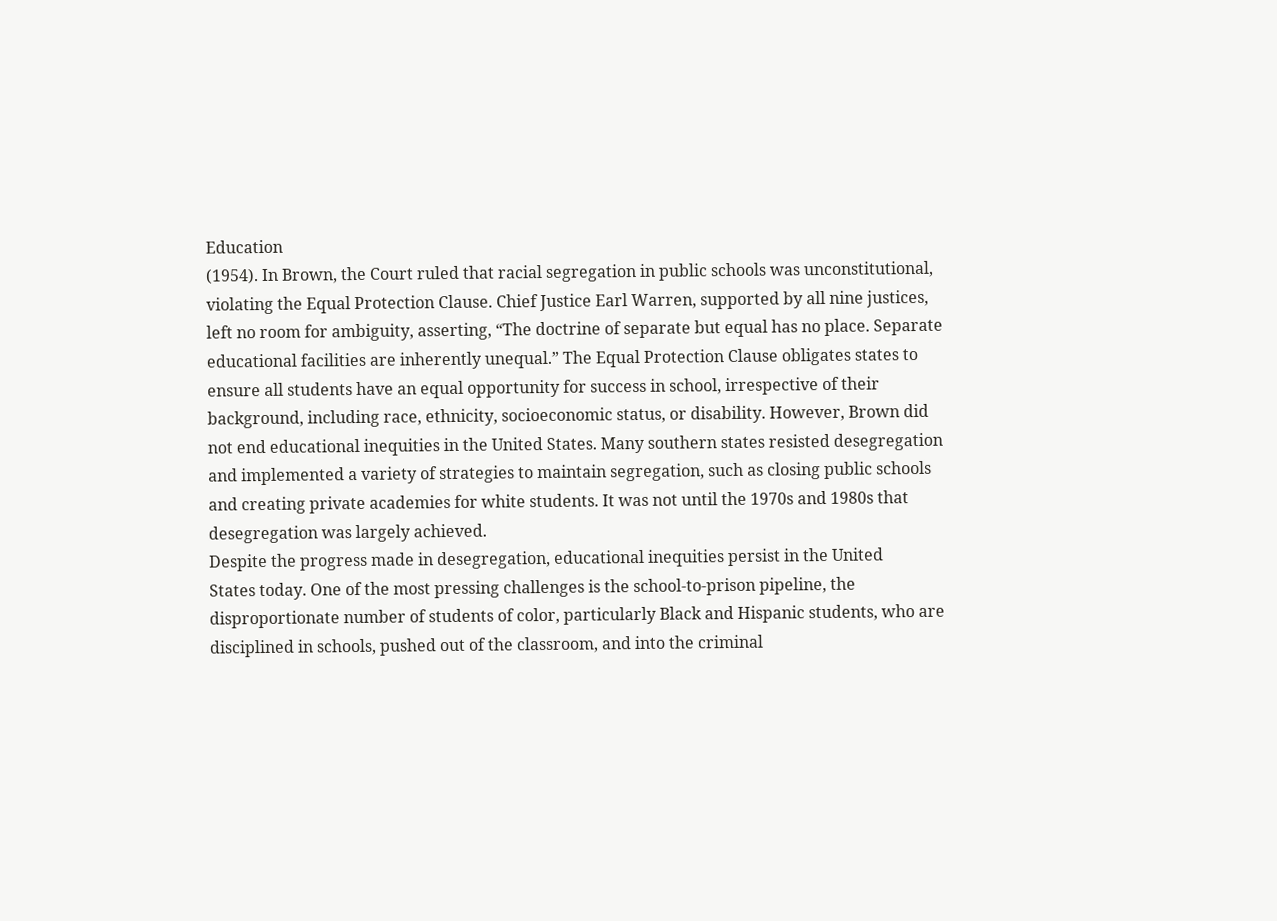Education
(1954). In Brown, the Court ruled that racial segregation in public schools was unconstitutional,
violating the Equal Protection Clause. Chief Justice Earl Warren, supported by all nine justices,
left no room for ambiguity, asserting, “The doctrine of separate but equal has no place. Separate
educational facilities are inherently unequal.” The Equal Protection Clause obligates states to
ensure all students have an equal opportunity for success in school, irrespective of their
background, including race, ethnicity, socioeconomic status, or disability. However, Brown did
not end educational inequities in the United States. Many southern states resisted desegregation
and implemented a variety of strategies to maintain segregation, such as closing public schools
and creating private academies for white students. It was not until the 1970s and 1980s that
desegregation was largely achieved.
Despite the progress made in desegregation, educational inequities persist in the United
States today. One of the most pressing challenges is the school-to-prison pipeline, the
disproportionate number of students of color, particularly Black and Hispanic students, who are
disciplined in schools, pushed out of the classroom, and into the criminal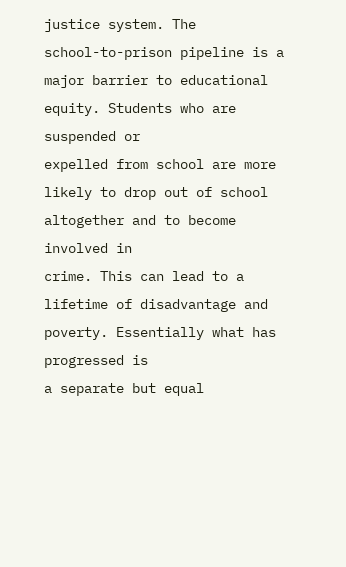justice system. The
school-to-prison pipeline is a major barrier to educational equity. Students who are suspended or
expelled from school are more likely to drop out of school altogether and to become involved in
crime. This can lead to a lifetime of disadvantage and poverty. Essentially what has progressed is
a separate but equal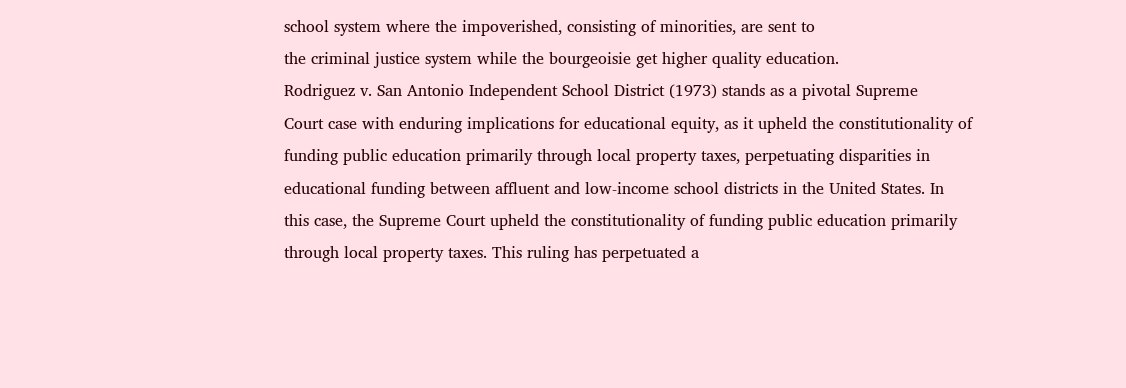school system where the impoverished, consisting of minorities, are sent to
the criminal justice system while the bourgeoisie get higher quality education.
Rodriguez v. San Antonio Independent School District (1973) stands as a pivotal Supreme
Court case with enduring implications for educational equity, as it upheld the constitutionality of
funding public education primarily through local property taxes, perpetuating disparities in
educational funding between affluent and low-income school districts in the United States. In
this case, the Supreme Court upheld the constitutionality of funding public education primarily
through local property taxes. This ruling has perpetuated a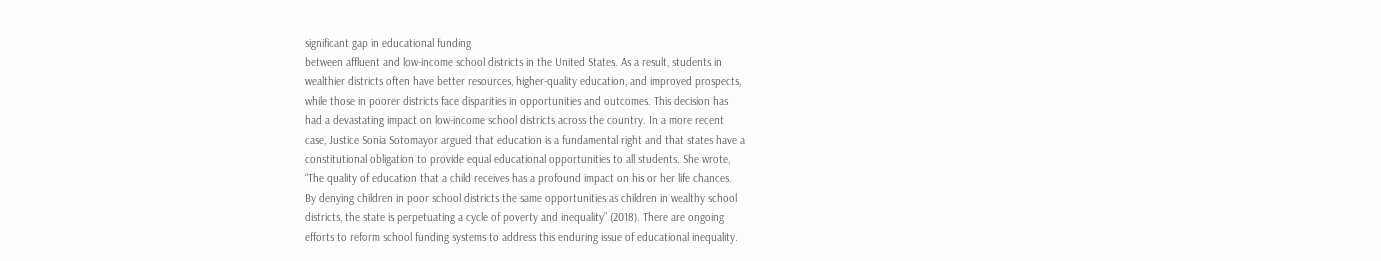significant gap in educational funding
between affluent and low-income school districts in the United States. As a result, students in
wealthier districts often have better resources, higher-quality education, and improved prospects,
while those in poorer districts face disparities in opportunities and outcomes. This decision has
had a devastating impact on low-income school districts across the country. In a more recent
case, Justice Sonia Sotomayor argued that education is a fundamental right and that states have a
constitutional obligation to provide equal educational opportunities to all students. She wrote,
“The quality of education that a child receives has a profound impact on his or her life chances.
By denying children in poor school districts the same opportunities as children in wealthy school
districts, the state is perpetuating a cycle of poverty and inequality” (2018). There are ongoing
efforts to reform school funding systems to address this enduring issue of educational inequality.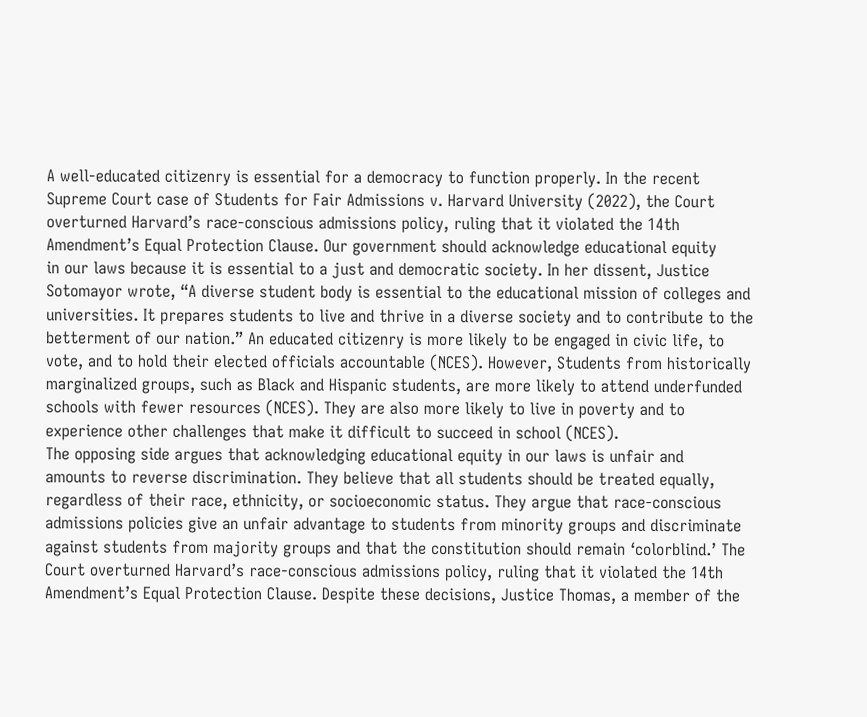A well-educated citizenry is essential for a democracy to function properly. In the recent
Supreme Court case of Students for Fair Admissions v. Harvard University (2022), the Court
overturned Harvard’s race-conscious admissions policy, ruling that it violated the 14th
Amendment’s Equal Protection Clause. Our government should acknowledge educational equity
in our laws because it is essential to a just and democratic society. In her dissent, Justice
Sotomayor wrote, “A diverse student body is essential to the educational mission of colleges and
universities. It prepares students to live and thrive in a diverse society and to contribute to the
betterment of our nation.” An educated citizenry is more likely to be engaged in civic life, to
vote, and to hold their elected officials accountable (NCES). However, Students from historically
marginalized groups, such as Black and Hispanic students, are more likely to attend underfunded
schools with fewer resources (NCES). They are also more likely to live in poverty and to
experience other challenges that make it difficult to succeed in school (NCES).
The opposing side argues that acknowledging educational equity in our laws is unfair and
amounts to reverse discrimination. They believe that all students should be treated equally,
regardless of their race, ethnicity, or socioeconomic status. They argue that race-conscious
admissions policies give an unfair advantage to students from minority groups and discriminate
against students from majority groups and that the constitution should remain ‘colorblind.’ The
Court overturned Harvard’s race-conscious admissions policy, ruling that it violated the 14th
Amendment’s Equal Protection Clause. Despite these decisions, Justice Thomas, a member of the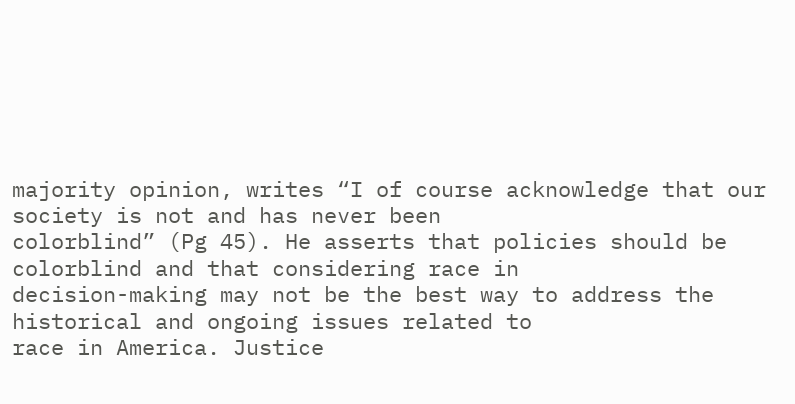majority opinion, writes “I of course acknowledge that our society is not and has never been
colorblind” (Pg 45). He asserts that policies should be colorblind and that considering race in
decision-making may not be the best way to address the historical and ongoing issues related to
race in America. Justice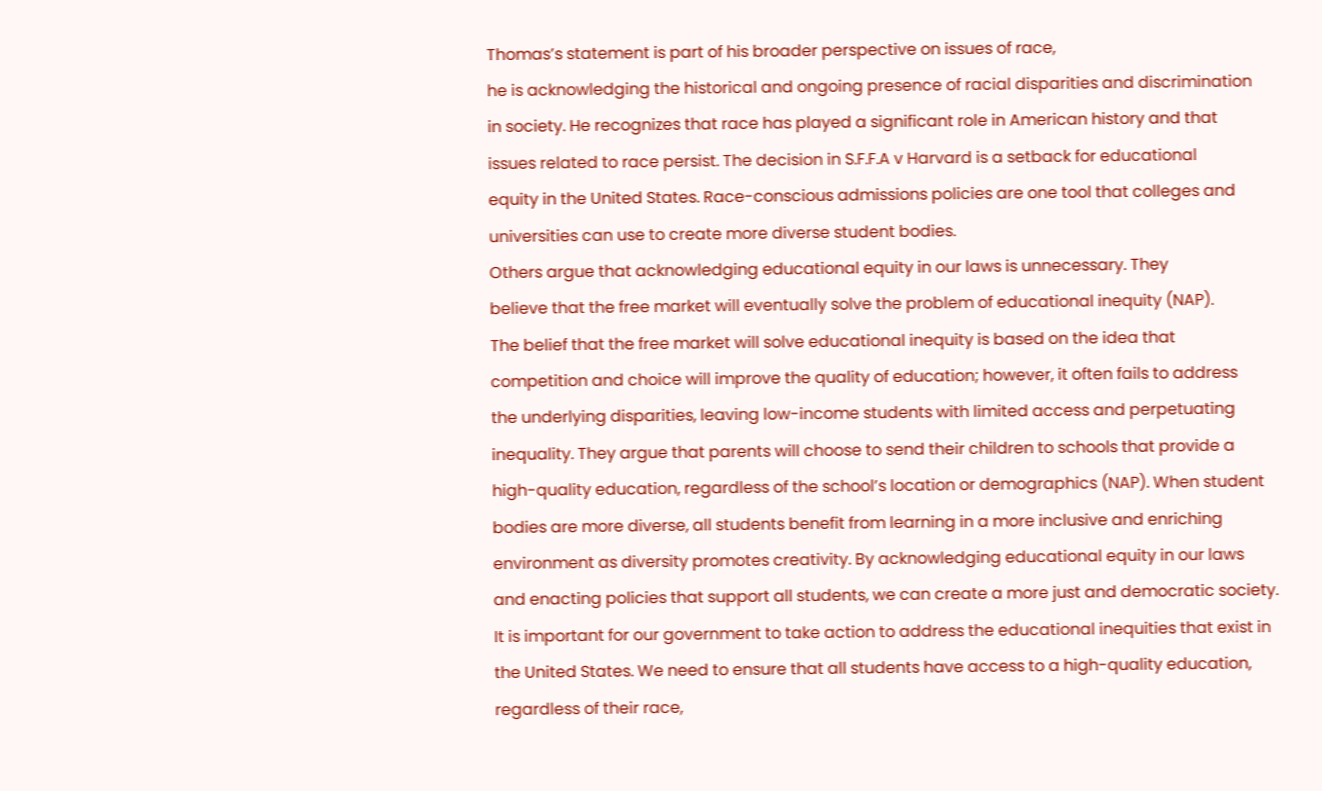Thomas’s statement is part of his broader perspective on issues of race,
he is acknowledging the historical and ongoing presence of racial disparities and discrimination
in society. He recognizes that race has played a significant role in American history and that
issues related to race persist. The decision in S.F.F.A v Harvard is a setback for educational
equity in the United States. Race-conscious admissions policies are one tool that colleges and
universities can use to create more diverse student bodies.
Others argue that acknowledging educational equity in our laws is unnecessary. They
believe that the free market will eventually solve the problem of educational inequity (NAP).
The belief that the free market will solve educational inequity is based on the idea that
competition and choice will improve the quality of education; however, it often fails to address
the underlying disparities, leaving low-income students with limited access and perpetuating
inequality. They argue that parents will choose to send their children to schools that provide a
high-quality education, regardless of the school’s location or demographics (NAP). When student
bodies are more diverse, all students benefit from learning in a more inclusive and enriching
environment as diversity promotes creativity. By acknowledging educational equity in our laws
and enacting policies that support all students, we can create a more just and democratic society.
It is important for our government to take action to address the educational inequities that exist in
the United States. We need to ensure that all students have access to a high-quality education,
regardless of their race,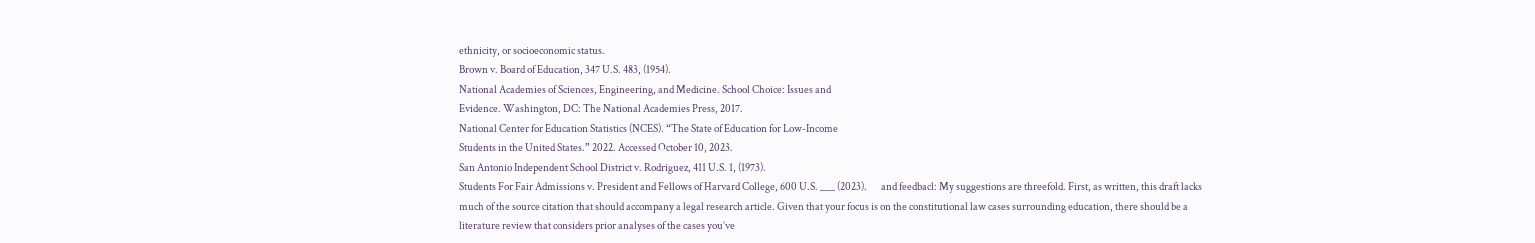ethnicity, or socioeconomic status.
Brown v. Board of Education, 347 U.S. 483, (1954).
National Academies of Sciences, Engineering, and Medicine. School Choice: Issues and
Evidence. Washington, DC: The National Academies Press, 2017.
National Center for Education Statistics (NCES). “The State of Education for Low-Income
Students in the United States.” 2022. Accessed October 10, 2023.
San Antonio Independent School District v. Rodriguez, 411 U.S. 1, (1973).
Students For Fair Admissions v. President and Fellows of Harvard College, 600 U.S. ___ (2023).       and feedbacl: My suggestions are threefold. First, as written, this draft lacks much of the source citation that should accompany a legal research article. Given that your focus is on the constitutional law cases surrounding education, there should be a literature review that considers prior analyses of the cases you’ve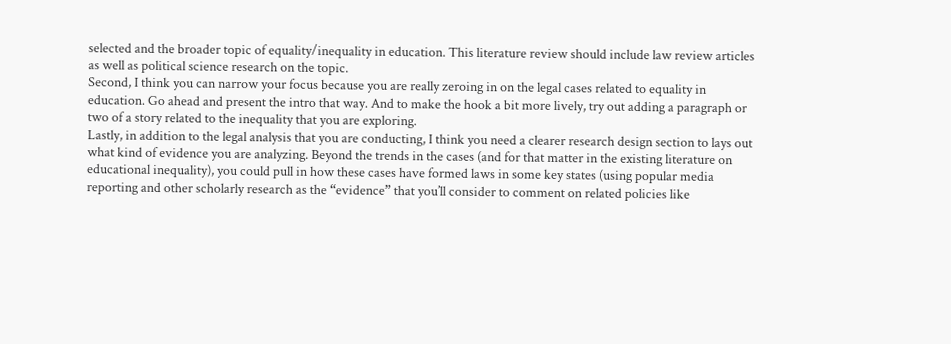selected and the broader topic of equality/inequality in education. This literature review should include law review articles as well as political science research on the topic.
Second, I think you can narrow your focus because you are really zeroing in on the legal cases related to equality in education. Go ahead and present the intro that way. And to make the hook a bit more lively, try out adding a paragraph or two of a story related to the inequality that you are exploring.
Lastly, in addition to the legal analysis that you are conducting, I think you need a clearer research design section to lays out what kind of evidence you are analyzing. Beyond the trends in the cases (and for that matter in the existing literature on educational inequality), you could pull in how these cases have formed laws in some key states (using popular media reporting and other scholarly research as the “evidence” that you’ll consider to comment on related policies like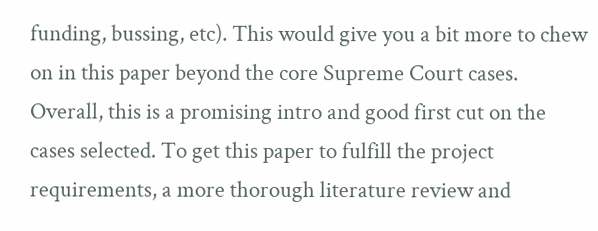funding, bussing, etc). This would give you a bit more to chew on in this paper beyond the core Supreme Court cases.
Overall, this is a promising intro and good first cut on the cases selected. To get this paper to fulfill the project requirements, a more thorough literature review and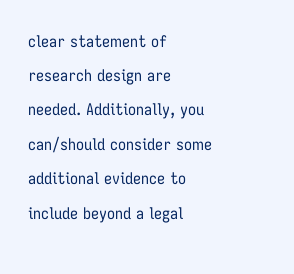clear statement of research design are needed. Additionally, you can/should consider some additional evidence to include beyond a legal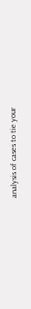analysis of cases to tie your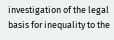investigation of the legal basis for inequality to the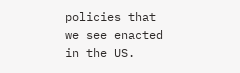policies that we see enacted in the US.